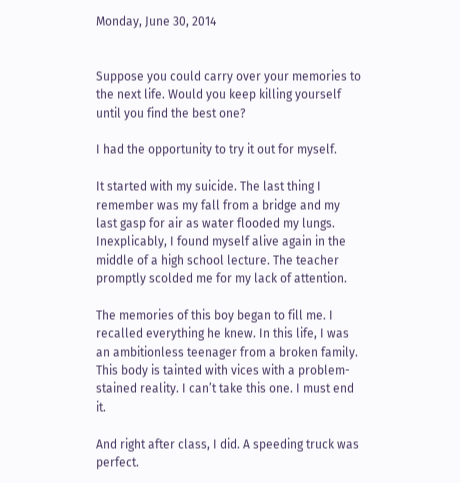Monday, June 30, 2014


Suppose you could carry over your memories to the next life. Would you keep killing yourself until you find the best one?

I had the opportunity to try it out for myself.

It started with my suicide. The last thing I remember was my fall from a bridge and my last gasp for air as water flooded my lungs. Inexplicably, I found myself alive again in the middle of a high school lecture. The teacher promptly scolded me for my lack of attention.

The memories of this boy began to fill me. I recalled everything he knew. In this life, I was an ambitionless teenager from a broken family. This body is tainted with vices with a problem-stained reality. I can’t take this one. I must end it.

And right after class, I did. A speeding truck was perfect.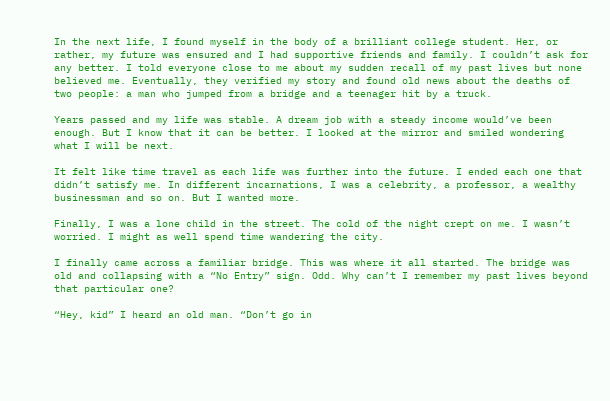In the next life, I found myself in the body of a brilliant college student. Her, or rather, my future was ensured and I had supportive friends and family. I couldn’t ask for any better. I told everyone close to me about my sudden recall of my past lives but none believed me. Eventually, they verified my story and found old news about the deaths of two people: a man who jumped from a bridge and a teenager hit by a truck.

Years passed and my life was stable. A dream job with a steady income would’ve been enough. But I know that it can be better. I looked at the mirror and smiled wondering what I will be next.

It felt like time travel as each life was further into the future. I ended each one that didn’t satisfy me. In different incarnations, I was a celebrity, a professor, a wealthy businessman and so on. But I wanted more.

Finally, I was a lone child in the street. The cold of the night crept on me. I wasn’t worried. I might as well spend time wandering the city.

I finally came across a familiar bridge. This was where it all started. The bridge was old and collapsing with a “No Entry” sign. Odd. Why can’t I remember my past lives beyond that particular one?

“Hey, kid” I heard an old man. “Don’t go in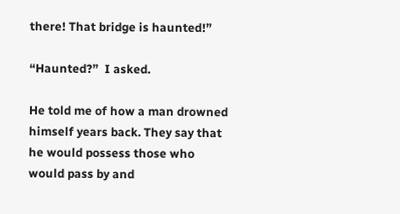there! That bridge is haunted!”

“Haunted?”  I asked.

He told me of how a man drowned himself years back. They say that he would possess those who would pass by and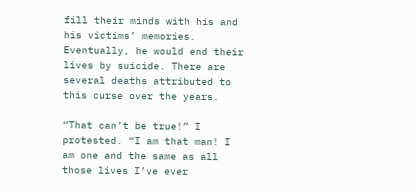fill their minds with his and his victims’ memories. Eventually, he would end their lives by suicide. There are several deaths attributed to this curse over the years.

“That can’t be true!” I protested. “I am that man! I am one and the same as all those lives I’ve ever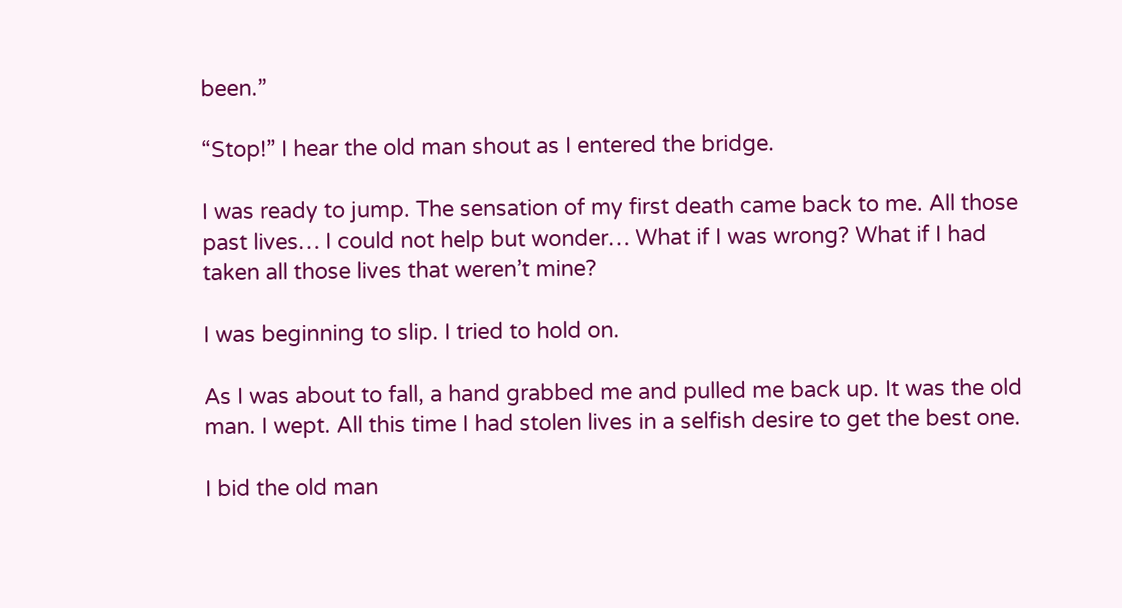been.”

“Stop!” I hear the old man shout as I entered the bridge.

I was ready to jump. The sensation of my first death came back to me. All those past lives… I could not help but wonder… What if I was wrong? What if I had taken all those lives that weren’t mine?

I was beginning to slip. I tried to hold on.

As I was about to fall, a hand grabbed me and pulled me back up. It was the old man. I wept. All this time I had stolen lives in a selfish desire to get the best one.

I bid the old man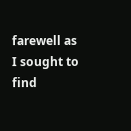farewell as I sought to find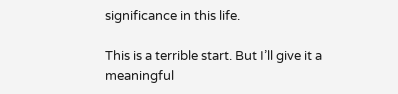significance in this life.

This is a terrible start. But I’ll give it a meaningful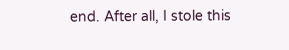end. After all, I stole this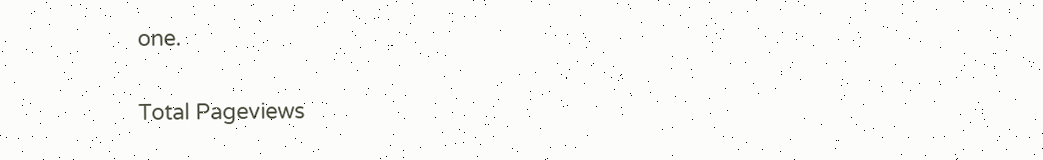one.

Total Pageviews